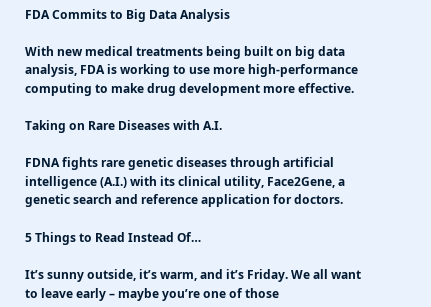FDA Commits to Big Data Analysis

With new medical treatments being built on big data analysis, FDA is working to use more high-performance computing to make drug development more effective.

Taking on Rare Diseases with A.I.

FDNA fights rare genetic diseases through artificial intelligence (A.I.) with its clinical utility, Face2Gene, a genetic search and reference application for doctors.

5 Things to Read Instead Of…

It’s sunny outside, it’s warm, and it’s Friday. We all want to leave early – maybe you’re one of those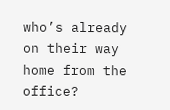who’s already on their way home from the office?